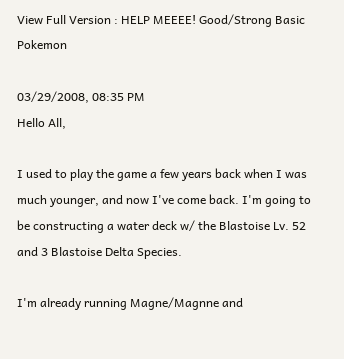View Full Version : HELP MEEEE! Good/Strong Basic Pokemon

03/29/2008, 08:35 PM
Hello All,

I used to play the game a few years back when I was much younger, and now I've come back. I'm going to be constructing a water deck w/ the Blastoise Lv. 52 and 3 Blastoise Delta Species.

I'm already running Magne/Magnne and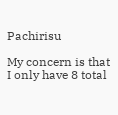Pachirisu

My concern is that I only have 8 total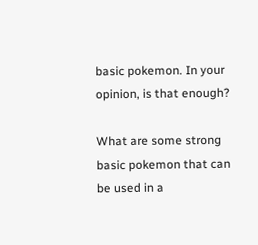basic pokemon. In your opinion, is that enough?

What are some strong basic pokemon that can be used in a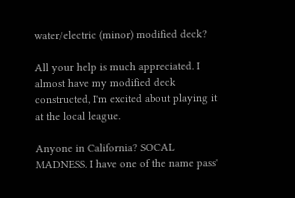water/electric (minor) modified deck?

All your help is much appreciated. I almost have my modified deck constructed, I'm excited about playing it at the local league.

Anyone in California? SOCAL MADNESS. I have one of the name pass'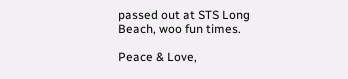passed out at STS Long Beach, woo fun times.

Peace & Love,